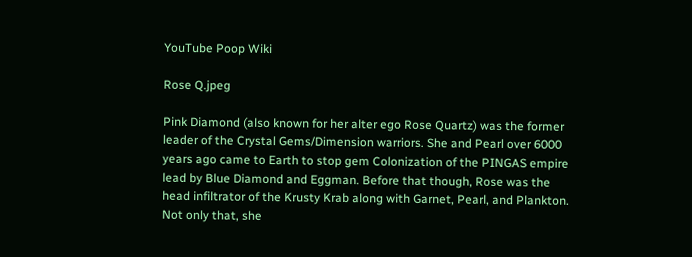YouTube Poop Wiki

Rose Q.jpeg

Pink Diamond (also known for her alter ego Rose Quartz) was the former leader of the Crystal Gems/Dimension warriors. She and Pearl over 6000 years ago came to Earth to stop gem Colonization of the PINGAS empire lead by Blue Diamond and Eggman. Before that though, Rose was the head infiltrator of the Krusty Krab along with Garnet, Pearl, and Plankton. Not only that, she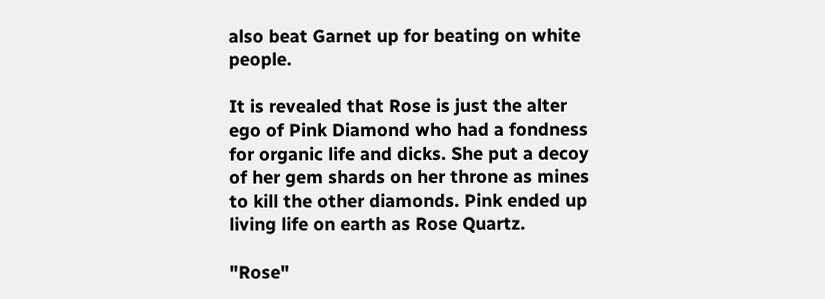also beat Garnet up for beating on white people.

It is revealed that Rose is just the alter ego of Pink Diamond who had a fondness for organic life and dicks. She put a decoy of her gem shards on her throne as mines to kill the other diamonds. Pink ended up living life on earth as Rose Quartz.

"Rose"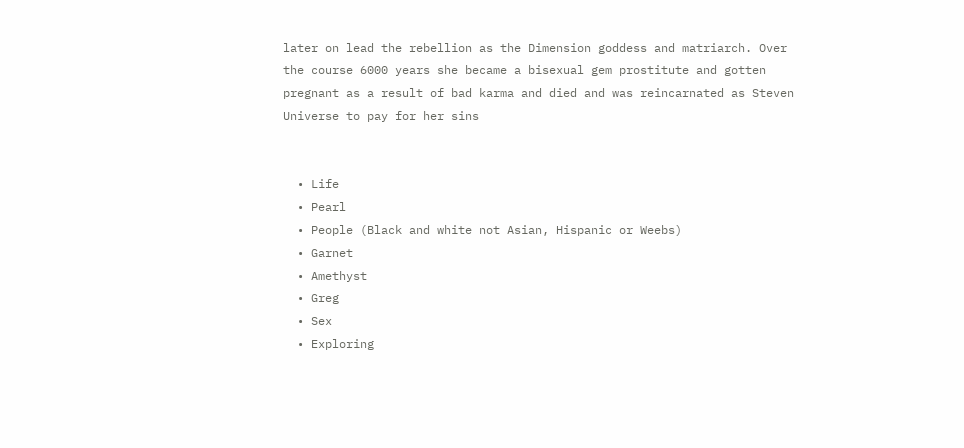later on lead the rebellion as the Dimension goddess and matriarch. Over the course 6000 years she became a bisexual gem prostitute and gotten pregnant as a result of bad karma and died and was reincarnated as Steven Universe to pay for her sins


  • Life
  • Pearl
  • People (Black and white not Asian, Hispanic or Weebs)
  • Garnet
  • Amethyst
  • Greg
  • Sex
  • Exploring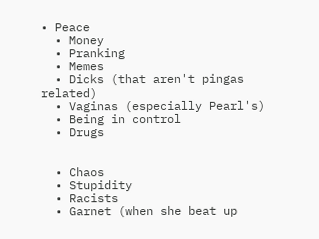• Peace
  • Money
  • Pranking
  • Memes
  • Dicks (that aren't pingas related)
  • Vaginas (especially Pearl's)
  • Being in control
  • Drugs


  • Chaos
  • Stupidity
  • Racists
  • Garnet (when she beat up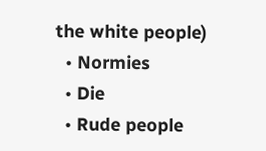the white people)
  • Normies
  • Die
  • Rude people